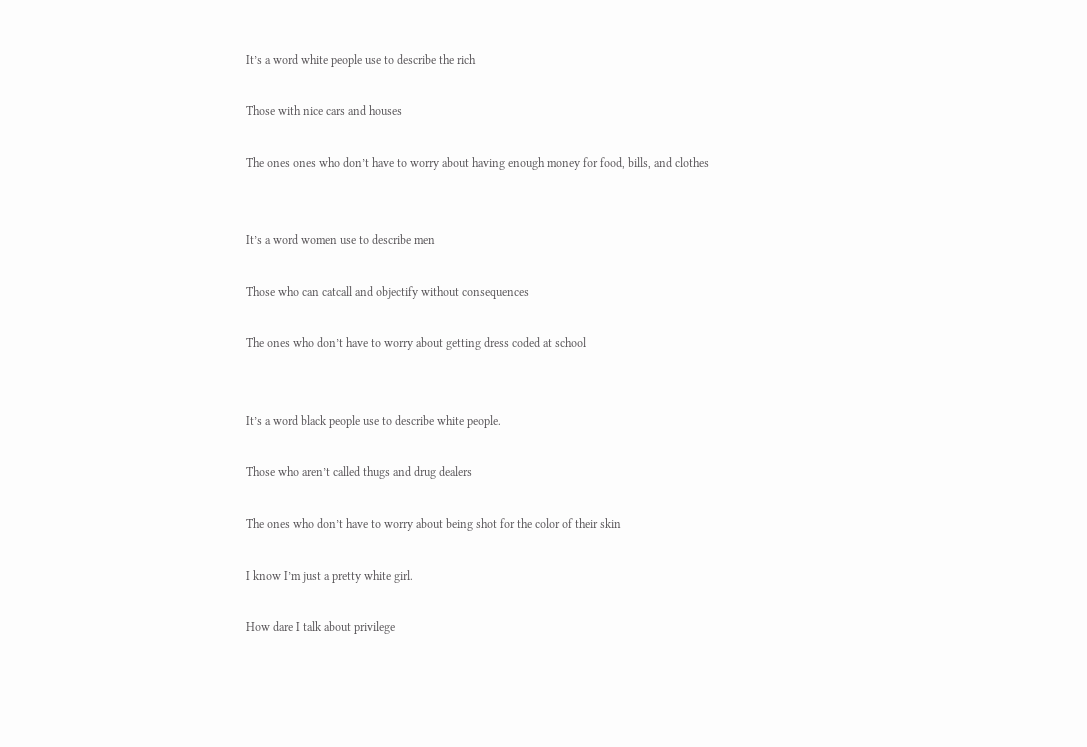It’s a word white people use to describe the rich

Those with nice cars and houses

The ones ones who don’t have to worry about having enough money for food, bills, and clothes


It’s a word women use to describe men

Those who can catcall and objectify without consequences

The ones who don’t have to worry about getting dress coded at school


It’s a word black people use to describe white people.

Those who aren’t called thugs and drug dealers

The ones who don’t have to worry about being shot for the color of their skin

I know I’m just a pretty white girl.

How dare I talk about privilege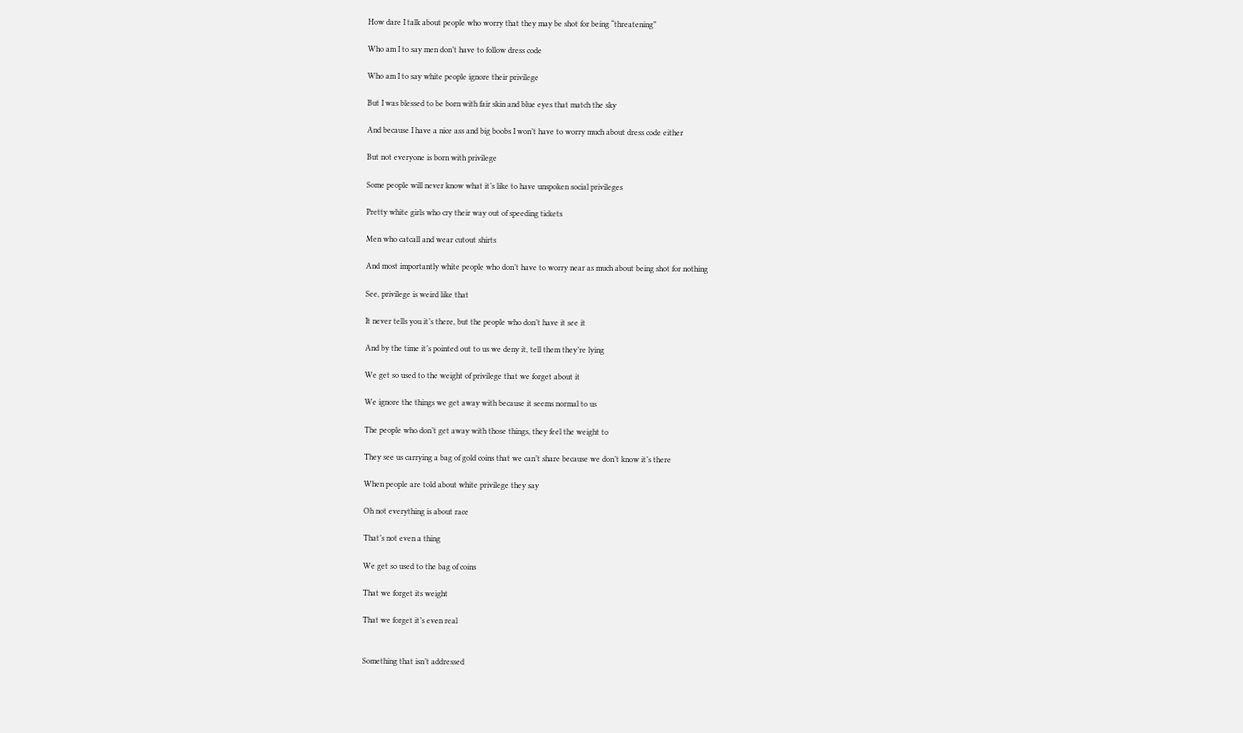How dare I talk about people who worry that they may be shot for being “threatening”

Who am I to say men don’t have to follow dress code

Who am I to say white people ignore their privilege

But I was blessed to be born with fair skin and blue eyes that match the sky

And because I have a nice ass and big boobs I won’t have to worry much about dress code either

But not everyone is born with privilege

Some people will never know what it’s like to have unspoken social privileges

Pretty white girls who cry their way out of speeding tickets

Men who catcall and wear cutout shirts

And most importantly white people who don’t have to worry near as much about being shot for nothing

See, privilege is weird like that

It never tells you it’s there, but the people who don’t have it see it

And by the time it’s pointed out to us we deny it, tell them they’re lying

We get so used to the weight of privilege that we forget about it

We ignore the things we get away with because it seems normal to us

The people who don’t get away with those things, they feel the weight to

They see us carrying a bag of gold coins that we can’t share because we don’t know it’s there

When people are told about white privilege they say

Oh not everything is about race

That’s not even a thing

We get so used to the bag of coins

That we forget its weight

That we forget it’s even real


Something that isn’t addressed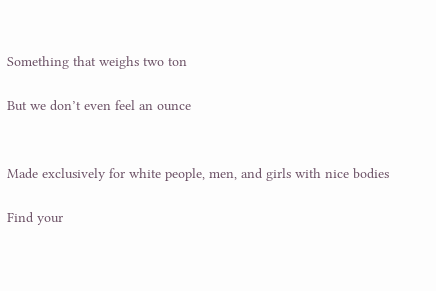Something that weighs two ton

But we don’t even feel an ounce


Made exclusively for white people, men, and girls with nice bodies

Find your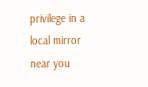privilege in a local mirror near you